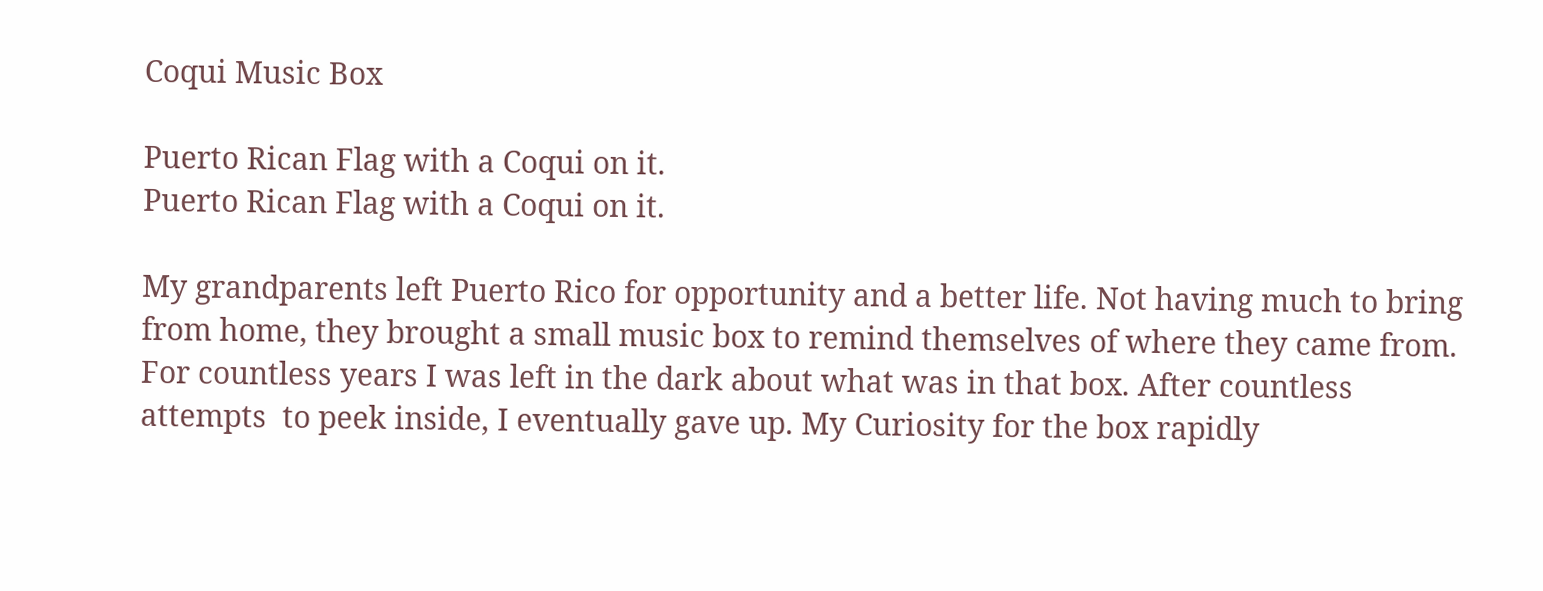Coqui Music Box

Puerto Rican Flag with a Coqui on it.
Puerto Rican Flag with a Coqui on it.

My grandparents left Puerto Rico for opportunity and a better life. Not having much to bring from home, they brought a small music box to remind themselves of where they came from. For countless years I was left in the dark about what was in that box. After countless attempts  to peek inside, I eventually gave up. My Curiosity for the box rapidly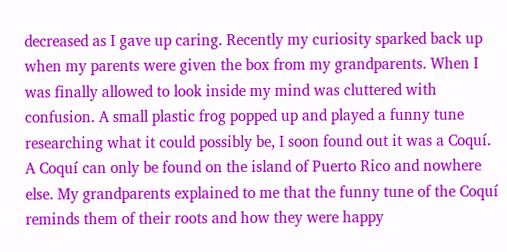decreased as I gave up caring. Recently my curiosity sparked back up when my parents were given the box from my grandparents. When I was finally allowed to look inside my mind was cluttered with confusion. A small plastic frog popped up and played a funny tune researching what it could possibly be, I soon found out it was a Coquí. A Coquí can only be found on the island of Puerto Rico and nowhere else. My grandparents explained to me that the funny tune of the Coquí reminds them of their roots and how they were happy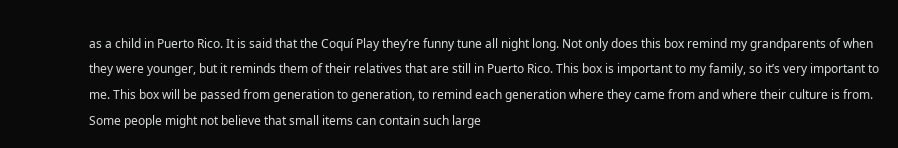as a child in Puerto Rico. It is said that the Coquí Play they’re funny tune all night long. Not only does this box remind my grandparents of when they were younger, but it reminds them of their relatives that are still in Puerto Rico. This box is important to my family, so it’s very important to me. This box will be passed from generation to generation, to remind each generation where they came from and where their culture is from. Some people might not believe that small items can contain such large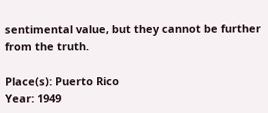sentimental value, but they cannot be further from the truth.

Place(s): Puerto Rico
Year: 1949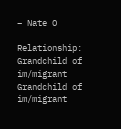– Nate O

Relationship:  Grandchild of im/migrant Grandchild of im/migrant